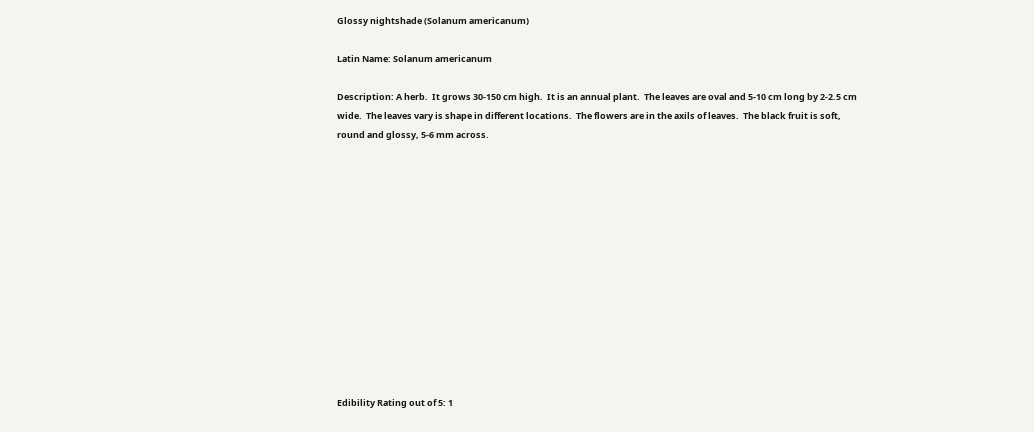Glossy nightshade (Solanum americanum)

Latin Name: Solanum americanum

Description: A herb.  It grows 30-150 cm high.  It is an annual plant.  The leaves are oval and 5-10 cm long by 2-2.5 cm wide.  The leaves vary is shape in different locations.  The flowers are in the axils of leaves.  The black fruit is soft, round and glossy, 5-6 mm across.













Edibility Rating out of 5: 1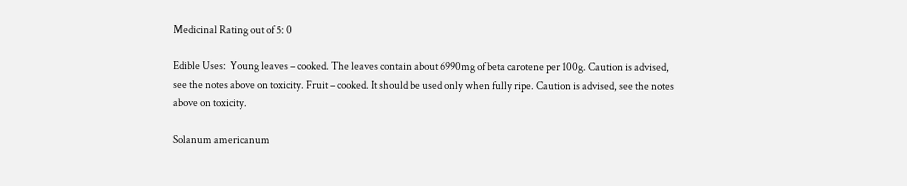Medicinal Rating out of 5: 0

Edible Uses:  Young leaves – cooked. The leaves contain about 6990mg of beta carotene per 100g. Caution is advised, see the notes above on toxicity. Fruit – cooked. It should be used only when fully ripe. Caution is advised, see the notes above on toxicity.

Solanum americanum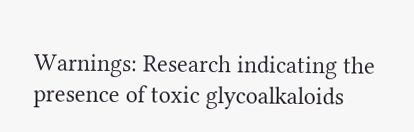Warnings: Research indicating the presence of toxic glycoalkaloids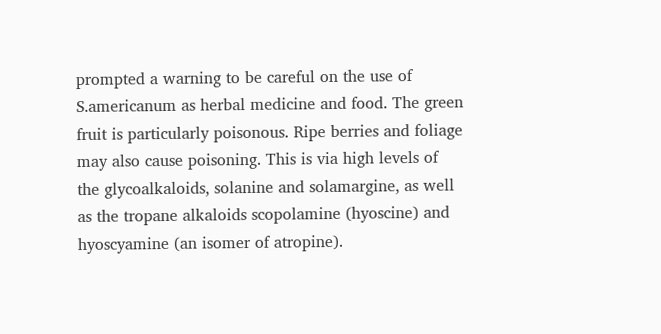prompted a warning to be careful on the use of S.americanum as herbal medicine and food. The green fruit is particularly poisonous. Ripe berries and foliage may also cause poisoning. This is via high levels of the glycoalkaloids, solanine and solamargine, as well as the tropane alkaloids scopolamine (hyoscine) and hyoscyamine (an isomer of atropine).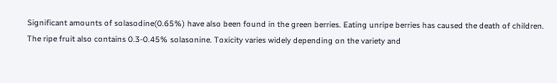Significant amounts of solasodine(0.65%) have also been found in the green berries. Eating unripe berries has caused the death of children. The ripe fruit also contains 0.3-0.45% solasonine. Toxicity varies widely depending on the variety and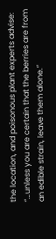the location, and poisonous plant experts advise: “…unless you are certain that the berries are from an edible strain, leave them alone.”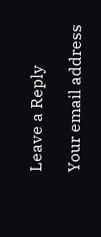Leave a Reply

Your email address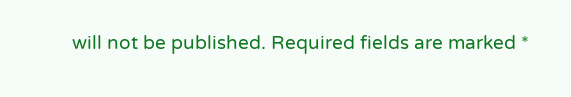will not be published. Required fields are marked *